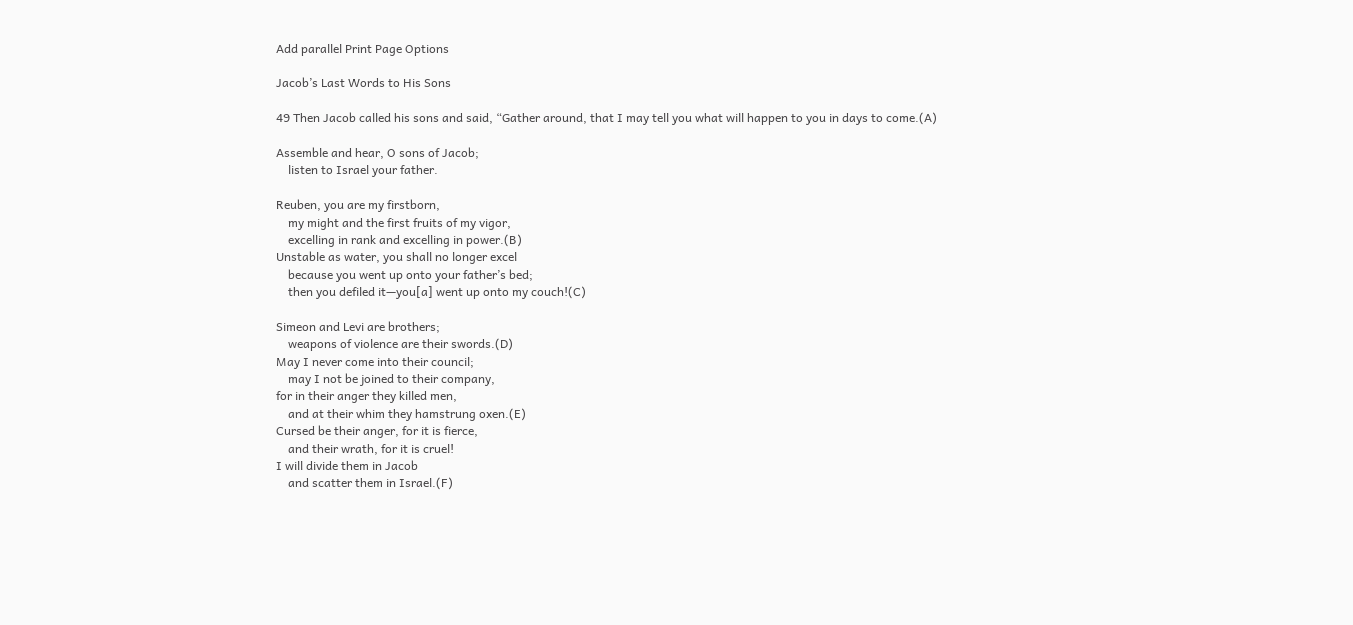Add parallel Print Page Options

Jacob’s Last Words to His Sons

49 Then Jacob called his sons and said, “Gather around, that I may tell you what will happen to you in days to come.(A)

Assemble and hear, O sons of Jacob;
    listen to Israel your father.

Reuben, you are my firstborn,
    my might and the first fruits of my vigor,
    excelling in rank and excelling in power.(B)
Unstable as water, you shall no longer excel
    because you went up onto your father’s bed;
    then you defiled it—you[a] went up onto my couch!(C)

Simeon and Levi are brothers;
    weapons of violence are their swords.(D)
May I never come into their council;
    may I not be joined to their company,
for in their anger they killed men,
    and at their whim they hamstrung oxen.(E)
Cursed be their anger, for it is fierce,
    and their wrath, for it is cruel!
I will divide them in Jacob
    and scatter them in Israel.(F)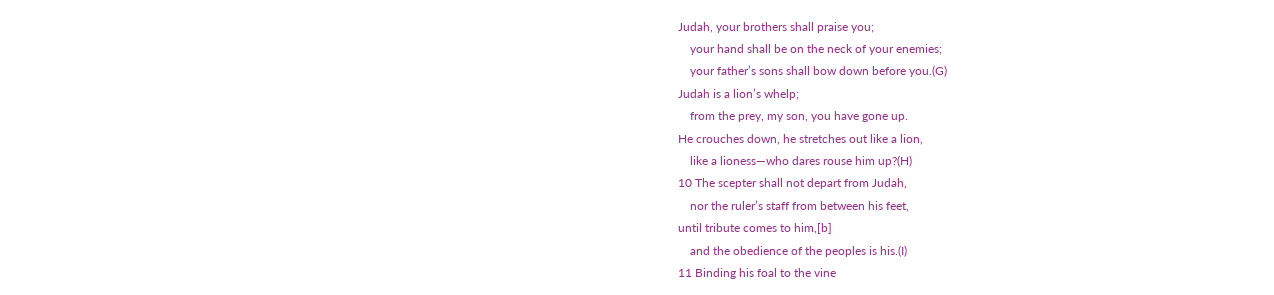Judah, your brothers shall praise you;
    your hand shall be on the neck of your enemies;
    your father’s sons shall bow down before you.(G)
Judah is a lion’s whelp;
    from the prey, my son, you have gone up.
He crouches down, he stretches out like a lion,
    like a lioness—who dares rouse him up?(H)
10 The scepter shall not depart from Judah,
    nor the ruler’s staff from between his feet,
until tribute comes to him,[b]
    and the obedience of the peoples is his.(I)
11 Binding his foal to the vine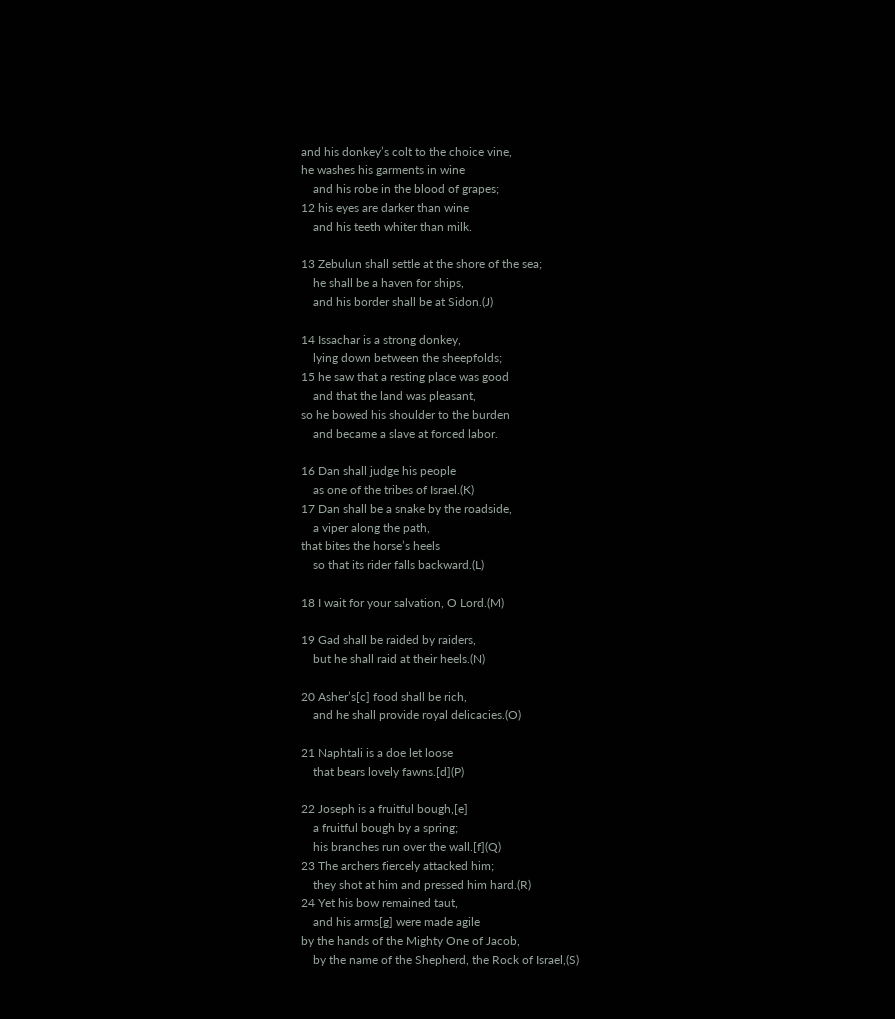and his donkey’s colt to the choice vine,
he washes his garments in wine
    and his robe in the blood of grapes;
12 his eyes are darker than wine
    and his teeth whiter than milk.

13 Zebulun shall settle at the shore of the sea;
    he shall be a haven for ships,
    and his border shall be at Sidon.(J)

14 Issachar is a strong donkey,
    lying down between the sheepfolds;
15 he saw that a resting place was good
    and that the land was pleasant,
so he bowed his shoulder to the burden
    and became a slave at forced labor.

16 Dan shall judge his people
    as one of the tribes of Israel.(K)
17 Dan shall be a snake by the roadside,
    a viper along the path,
that bites the horse’s heels
    so that its rider falls backward.(L)

18 I wait for your salvation, O Lord.(M)

19 Gad shall be raided by raiders,
    but he shall raid at their heels.(N)

20 Asher’s[c] food shall be rich,
    and he shall provide royal delicacies.(O)

21 Naphtali is a doe let loose
    that bears lovely fawns.[d](P)

22 Joseph is a fruitful bough,[e]
    a fruitful bough by a spring;
    his branches run over the wall.[f](Q)
23 The archers fiercely attacked him;
    they shot at him and pressed him hard.(R)
24 Yet his bow remained taut,
    and his arms[g] were made agile
by the hands of the Mighty One of Jacob,
    by the name of the Shepherd, the Rock of Israel,(S)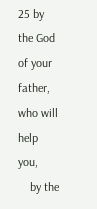25 by the God of your father, who will help you,
    by the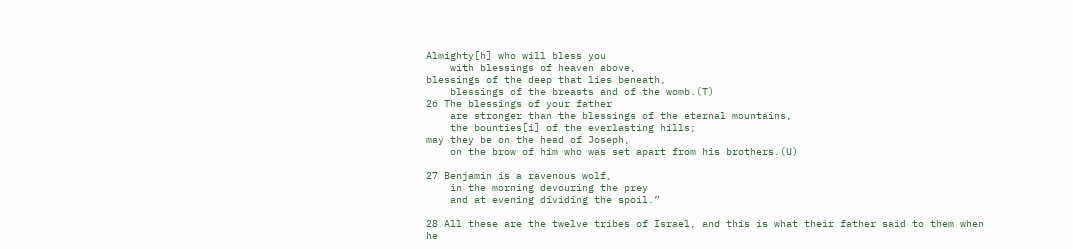Almighty[h] who will bless you
    with blessings of heaven above,
blessings of the deep that lies beneath,
    blessings of the breasts and of the womb.(T)
26 The blessings of your father
    are stronger than the blessings of the eternal mountains,
    the bounties[i] of the everlasting hills;
may they be on the head of Joseph,
    on the brow of him who was set apart from his brothers.(U)

27 Benjamin is a ravenous wolf,
    in the morning devouring the prey
    and at evening dividing the spoil.”

28 All these are the twelve tribes of Israel, and this is what their father said to them when he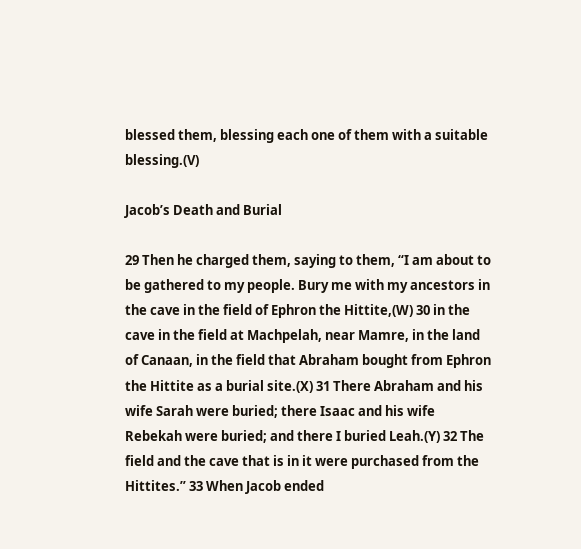blessed them, blessing each one of them with a suitable blessing.(V)

Jacob’s Death and Burial

29 Then he charged them, saying to them, “I am about to be gathered to my people. Bury me with my ancestors in the cave in the field of Ephron the Hittite,(W) 30 in the cave in the field at Machpelah, near Mamre, in the land of Canaan, in the field that Abraham bought from Ephron the Hittite as a burial site.(X) 31 There Abraham and his wife Sarah were buried; there Isaac and his wife Rebekah were buried; and there I buried Leah.(Y) 32 The field and the cave that is in it were purchased from the Hittites.” 33 When Jacob ended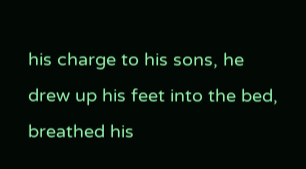his charge to his sons, he drew up his feet into the bed, breathed his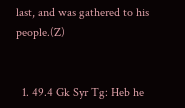last, and was gathered to his people.(Z)


  1. 49.4 Gk Syr Tg: Heb he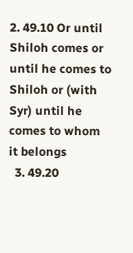2. 49.10 Or until Shiloh comes or until he comes to Shiloh or (with Syr) until he comes to whom it belongs
  3. 49.20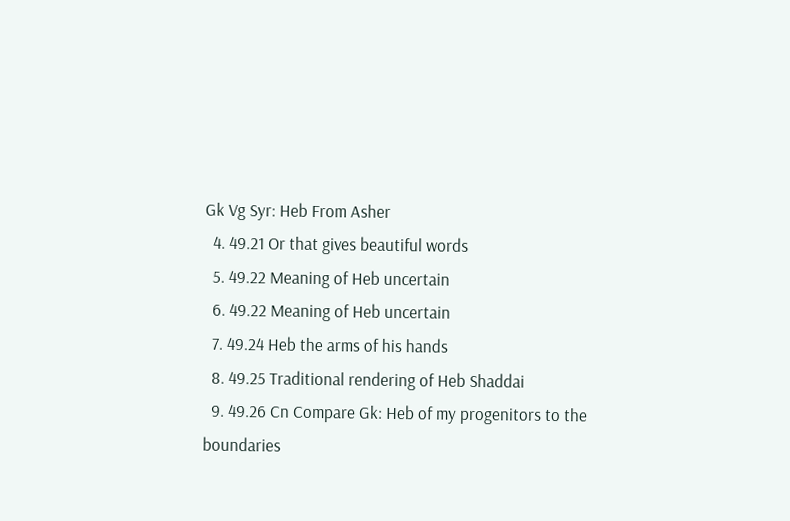Gk Vg Syr: Heb From Asher
  4. 49.21 Or that gives beautiful words
  5. 49.22 Meaning of Heb uncertain
  6. 49.22 Meaning of Heb uncertain
  7. 49.24 Heb the arms of his hands
  8. 49.25 Traditional rendering of Heb Shaddai
  9. 49.26 Cn Compare Gk: Heb of my progenitors to the boundaries